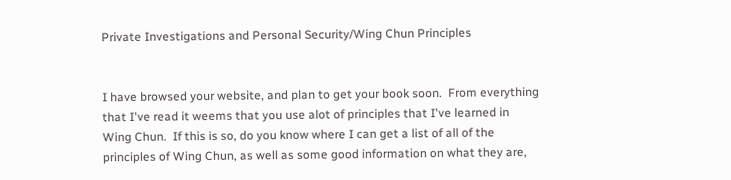Private Investigations and Personal Security/Wing Chun Principles


I have browsed your website, and plan to get your book soon.  From everything that I've read it weems that you use alot of principles that I've learned in Wing Chun.  If this is so, do you know where I can get a list of all of the principles of Wing Chun, as well as some good information on what they are,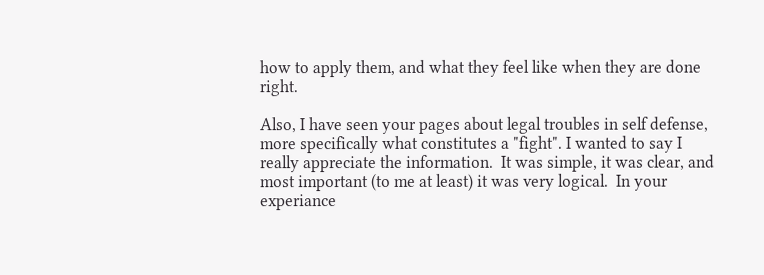how to apply them, and what they feel like when they are done right.

Also, I have seen your pages about legal troubles in self defense, more specifically what constitutes a "fight". I wanted to say I really appreciate the information.  It was simple, it was clear, and most important (to me at least) it was very logical.  In your experiance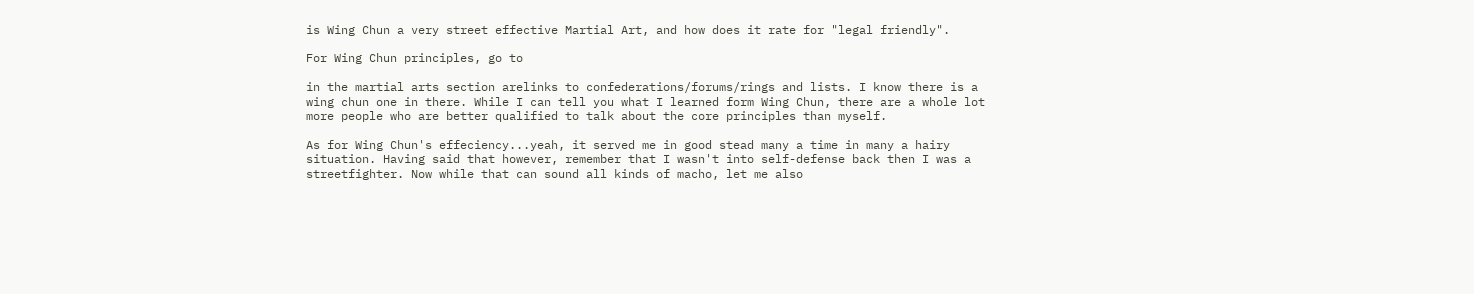is Wing Chun a very street effective Martial Art, and how does it rate for "legal friendly".

For Wing Chun principles, go to

in the martial arts section arelinks to confederations/forums/rings and lists. I know there is a wing chun one in there. While I can tell you what I learned form Wing Chun, there are a whole lot more people who are better qualified to talk about the core principles than myself.

As for Wing Chun's effeciency...yeah, it served me in good stead many a time in many a hairy situation. Having said that however, remember that I wasn't into self-defense back then I was a streetfighter. Now while that can sound all kinds of macho, let me also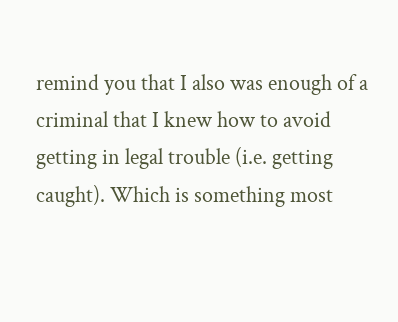remind you that I also was enough of a criminal that I knew how to avoid getting in legal trouble (i.e. getting caught). Which is something most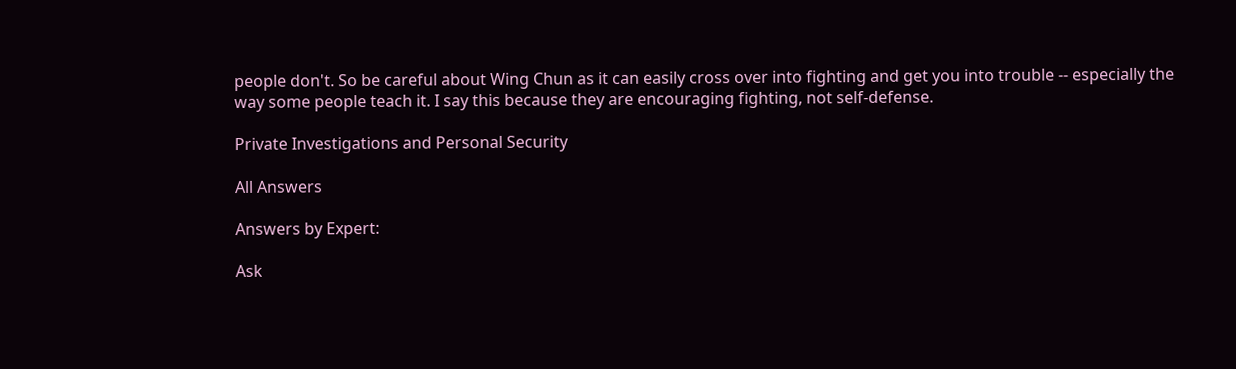people don't. So be careful about Wing Chun as it can easily cross over into fighting and get you into trouble -- especially the way some people teach it. I say this because they are encouraging fighting, not self-defense.

Private Investigations and Personal Security

All Answers

Answers by Expert:

Ask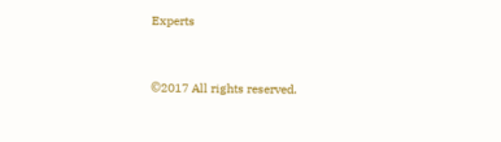Experts


©2017 All rights reserved.